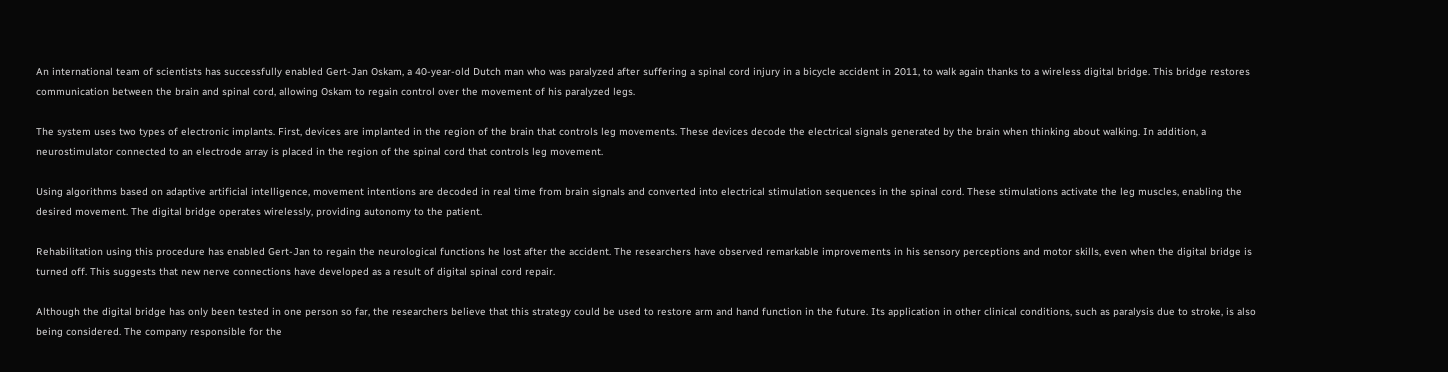An international team of scientists has successfully enabled Gert-Jan Oskam, a 40-year-old Dutch man who was paralyzed after suffering a spinal cord injury in a bicycle accident in 2011, to walk again thanks to a wireless digital bridge. This bridge restores communication between the brain and spinal cord, allowing Oskam to regain control over the movement of his paralyzed legs.

The system uses two types of electronic implants. First, devices are implanted in the region of the brain that controls leg movements. These devices decode the electrical signals generated by the brain when thinking about walking. In addition, a neurostimulator connected to an electrode array is placed in the region of the spinal cord that controls leg movement.

Using algorithms based on adaptive artificial intelligence, movement intentions are decoded in real time from brain signals and converted into electrical stimulation sequences in the spinal cord. These stimulations activate the leg muscles, enabling the desired movement. The digital bridge operates wirelessly, providing autonomy to the patient.

Rehabilitation using this procedure has enabled Gert-Jan to regain the neurological functions he lost after the accident. The researchers have observed remarkable improvements in his sensory perceptions and motor skills, even when the digital bridge is turned off. This suggests that new nerve connections have developed as a result of digital spinal cord repair.

Although the digital bridge has only been tested in one person so far, the researchers believe that this strategy could be used to restore arm and hand function in the future. Its application in other clinical conditions, such as paralysis due to stroke, is also being considered. The company responsible for the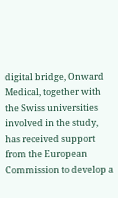digital bridge, Onward Medical, together with the Swiss universities involved in the study, has received support from the European Commission to develop a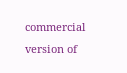commercial version of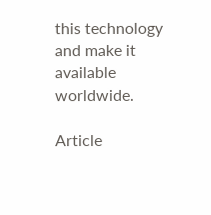this technology and make it available worldwide.

Article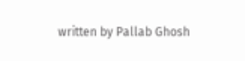written by Pallab Ghosh